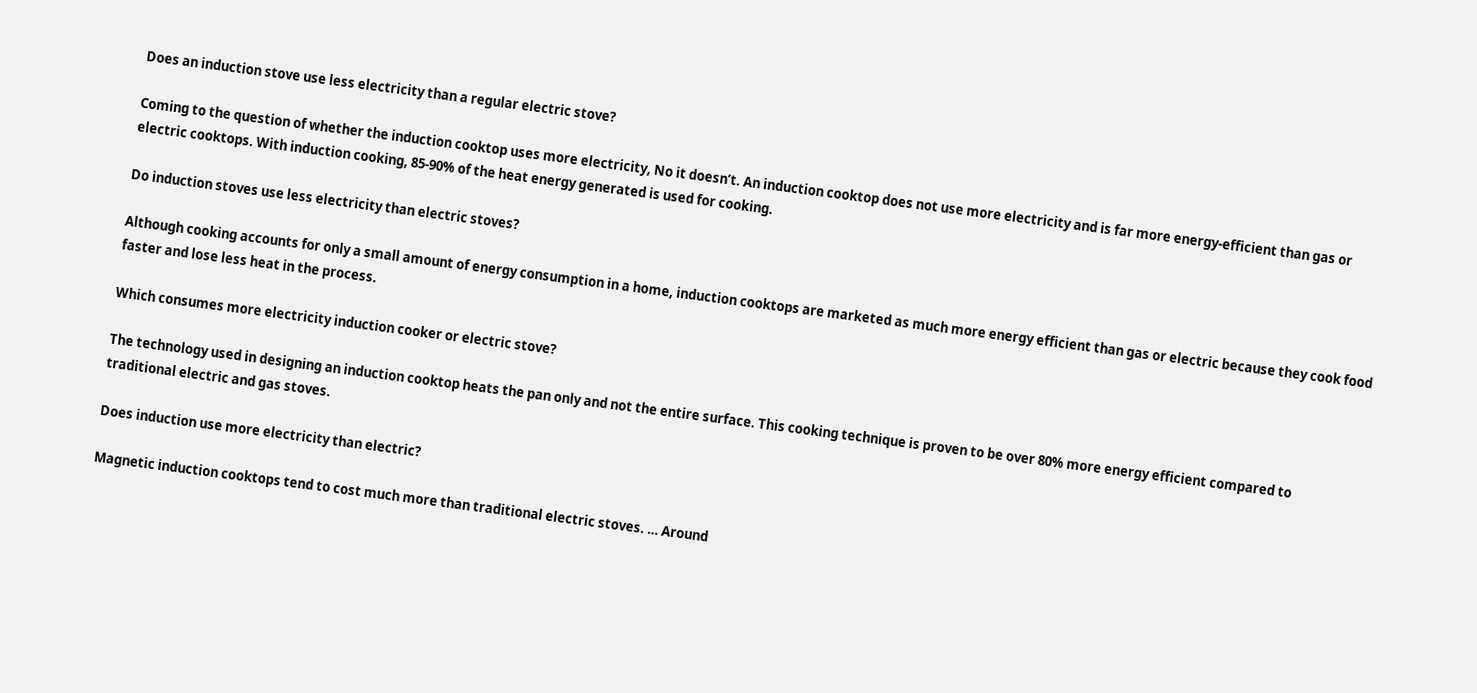Does an induction stove use less electricity than a regular electric stove?

Coming to the question of whether the induction cooktop uses more electricity, No it doesn’t. An induction cooktop does not use more electricity and is far more energy-efficient than gas or electric cooktops. With induction cooking, 85-90% of the heat energy generated is used for cooking.

Do induction stoves use less electricity than electric stoves?

Although cooking accounts for only a small amount of energy consumption in a home, induction cooktops are marketed as much more energy efficient than gas or electric because they cook food faster and lose less heat in the process.

Which consumes more electricity induction cooker or electric stove?

The technology used in designing an induction cooktop heats the pan only and not the entire surface. This cooking technique is proven to be over 80% more energy efficient compared to traditional electric and gas stoves.

Does induction use more electricity than electric?

Magnetic induction cooktops tend to cost much more than traditional electric stoves. … Around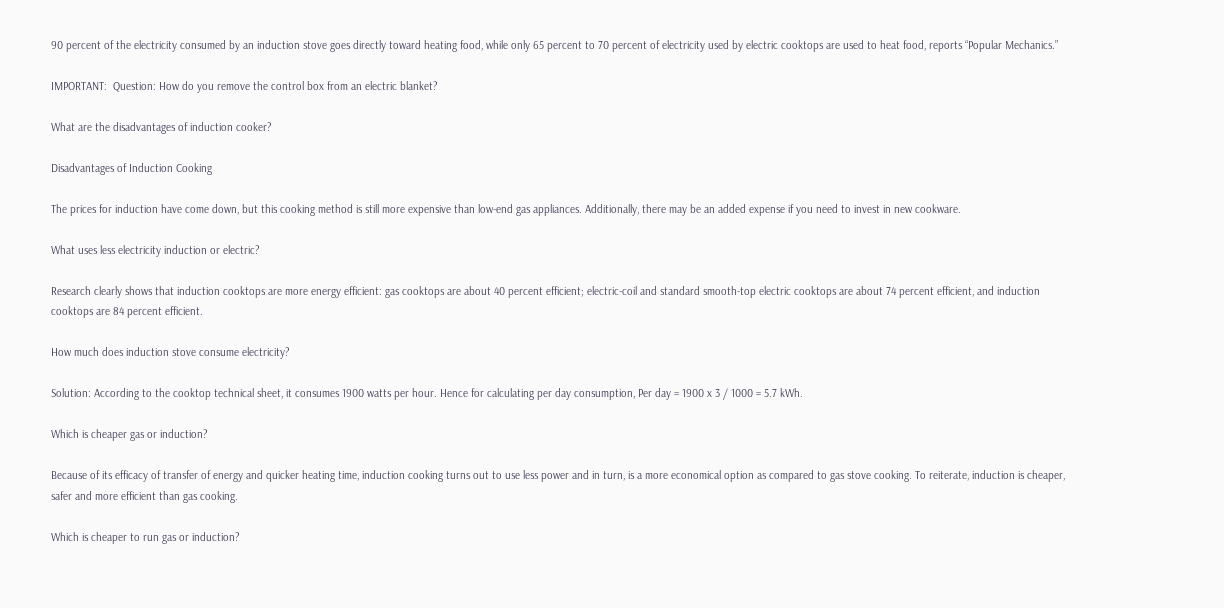90 percent of the electricity consumed by an induction stove goes directly toward heating food, while only 65 percent to 70 percent of electricity used by electric cooktops are used to heat food, reports “Popular Mechanics.”

IMPORTANT:  Question: How do you remove the control box from an electric blanket?

What are the disadvantages of induction cooker?

Disadvantages of Induction Cooking

The prices for induction have come down, but this cooking method is still more expensive than low-end gas appliances. Additionally, there may be an added expense if you need to invest in new cookware.

What uses less electricity induction or electric?

Research clearly shows that induction cooktops are more energy efficient: gas cooktops are about 40 percent efficient; electric-coil and standard smooth-top electric cooktops are about 74 percent efficient, and induction cooktops are 84 percent efficient.

How much does induction stove consume electricity?

Solution: According to the cooktop technical sheet, it consumes 1900 watts per hour. Hence for calculating per day consumption, Per day = 1900 x 3 / 1000 = 5.7 kWh.

Which is cheaper gas or induction?

Because of its efficacy of transfer of energy and quicker heating time, induction cooking turns out to use less power and in turn, is a more economical option as compared to gas stove cooking. To reiterate, induction is cheaper, safer and more efficient than gas cooking.

Which is cheaper to run gas or induction?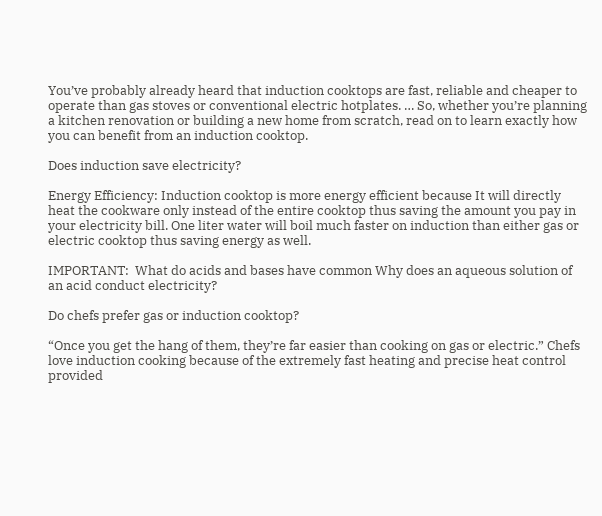You’ve probably already heard that induction cooktops are fast, reliable and cheaper to operate than gas stoves or conventional electric hotplates. … So, whether you’re planning a kitchen renovation or building a new home from scratch, read on to learn exactly how you can benefit from an induction cooktop.

Does induction save electricity?

Energy Efficiency: Induction cooktop is more energy efficient because It will directly heat the cookware only instead of the entire cooktop thus saving the amount you pay in your electricity bill. One liter water will boil much faster on induction than either gas or electric cooktop thus saving energy as well.

IMPORTANT:  What do acids and bases have common Why does an aqueous solution of an acid conduct electricity?

Do chefs prefer gas or induction cooktop?

“Once you get the hang of them, they’re far easier than cooking on gas or electric.” Chefs love induction cooking because of the extremely fast heating and precise heat control provided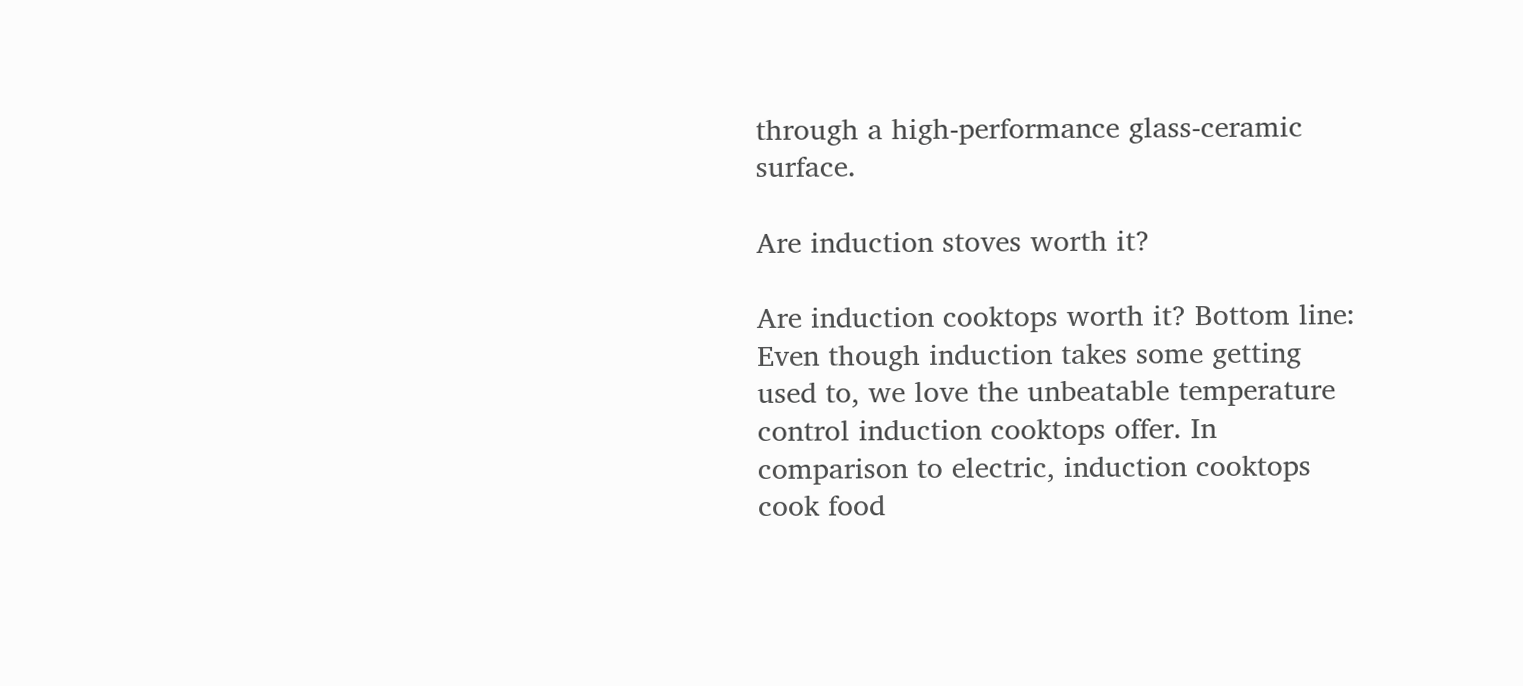through a high-performance glass-ceramic surface.

Are induction stoves worth it?

Are induction cooktops worth it? Bottom line: Even though induction takes some getting used to, we love the unbeatable temperature control induction cooktops offer. In comparison to electric, induction cooktops cook food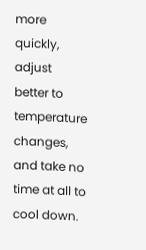more quickly, adjust better to temperature changes, and take no time at all to cool down.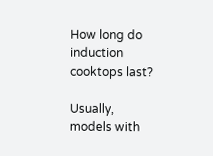How long do induction cooktops last?

Usually, models with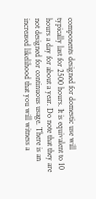components designed for domestic use will typically last for 2500 hours. It is equivalent to 10 hours a day for about a year. Do note that they are not designed for continuous usage. There is an increased likelihood that you will witness a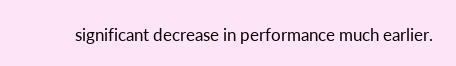significant decrease in performance much earlier.